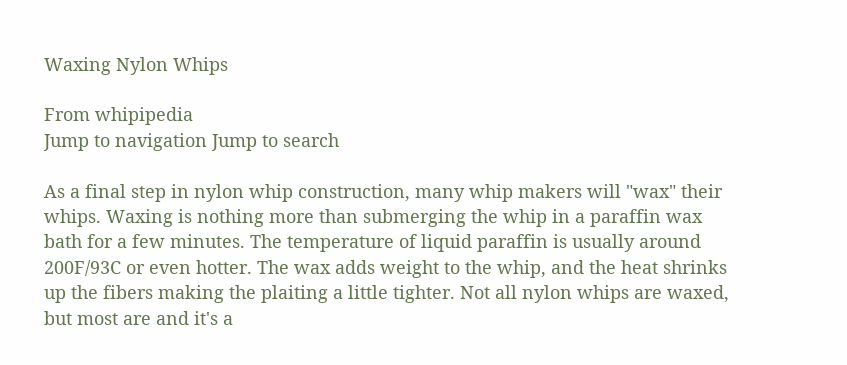Waxing Nylon Whips

From whipipedia
Jump to navigation Jump to search

As a final step in nylon whip construction, many whip makers will "wax" their whips. Waxing is nothing more than submerging the whip in a paraffin wax bath for a few minutes. The temperature of liquid paraffin is usually around 200F/93C or even hotter. The wax adds weight to the whip, and the heat shrinks up the fibers making the plaiting a little tighter. Not all nylon whips are waxed, but most are and it's a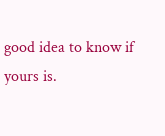good idea to know if yours is.